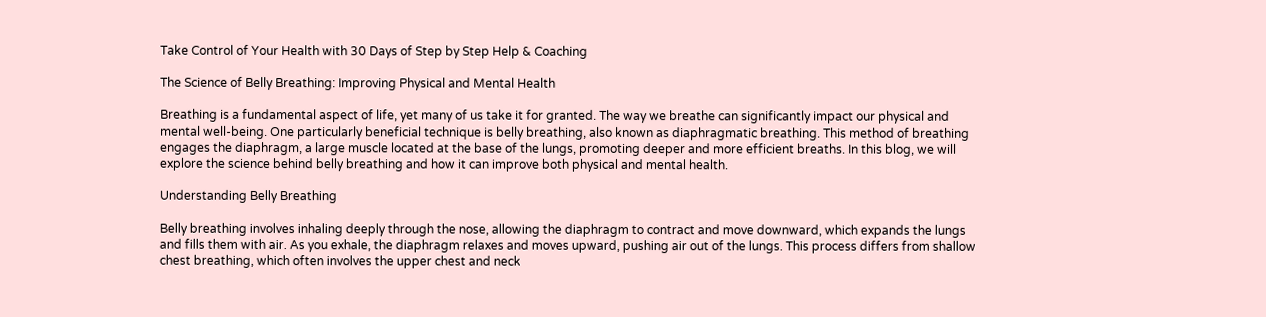Take Control of Your Health with 30 Days of Step by Step Help & Coaching

The Science of Belly Breathing: Improving Physical and Mental Health

Breathing is a fundamental aspect of life, yet many of us take it for granted. The way we breathe can significantly impact our physical and mental well-being. One particularly beneficial technique is belly breathing, also known as diaphragmatic breathing. This method of breathing engages the diaphragm, a large muscle located at the base of the lungs, promoting deeper and more efficient breaths. In this blog, we will explore the science behind belly breathing and how it can improve both physical and mental health.

Understanding Belly Breathing

Belly breathing involves inhaling deeply through the nose, allowing the diaphragm to contract and move downward, which expands the lungs and fills them with air. As you exhale, the diaphragm relaxes and moves upward, pushing air out of the lungs. This process differs from shallow chest breathing, which often involves the upper chest and neck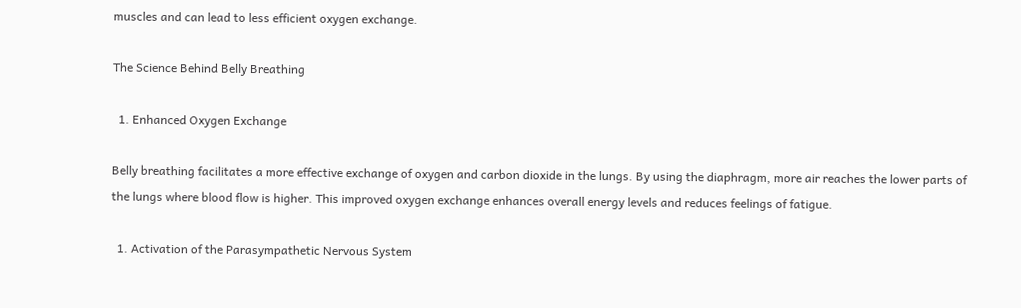muscles and can lead to less efficient oxygen exchange.

The Science Behind Belly Breathing

  1. Enhanced Oxygen Exchange

Belly breathing facilitates a more effective exchange of oxygen and carbon dioxide in the lungs. By using the diaphragm, more air reaches the lower parts of the lungs where blood flow is higher. This improved oxygen exchange enhances overall energy levels and reduces feelings of fatigue.

  1. Activation of the Parasympathetic Nervous System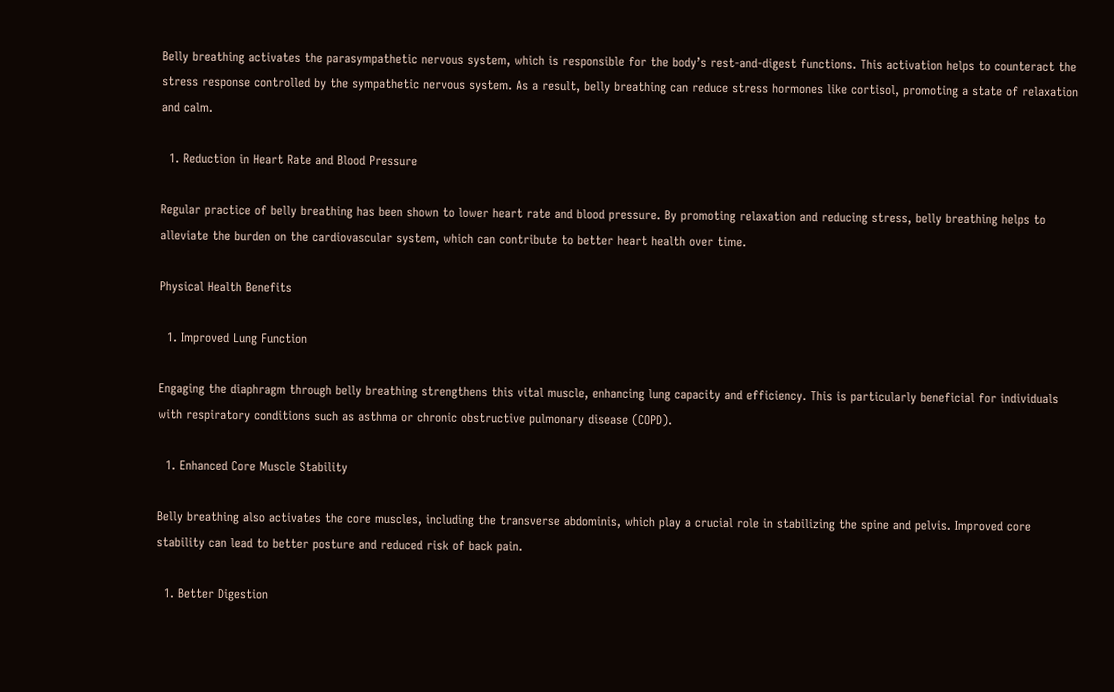Belly breathing activates the parasympathetic nervous system, which is responsible for the body’s rest-and-digest functions. This activation helps to counteract the stress response controlled by the sympathetic nervous system. As a result, belly breathing can reduce stress hormones like cortisol, promoting a state of relaxation and calm.

  1. Reduction in Heart Rate and Blood Pressure

Regular practice of belly breathing has been shown to lower heart rate and blood pressure. By promoting relaxation and reducing stress, belly breathing helps to alleviate the burden on the cardiovascular system, which can contribute to better heart health over time.

Physical Health Benefits

  1. Improved Lung Function

Engaging the diaphragm through belly breathing strengthens this vital muscle, enhancing lung capacity and efficiency. This is particularly beneficial for individuals with respiratory conditions such as asthma or chronic obstructive pulmonary disease (COPD).

  1. Enhanced Core Muscle Stability

Belly breathing also activates the core muscles, including the transverse abdominis, which play a crucial role in stabilizing the spine and pelvis. Improved core stability can lead to better posture and reduced risk of back pain.

  1. Better Digestion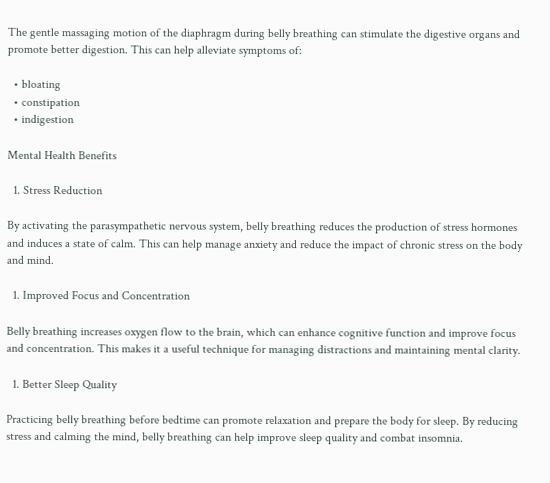The gentle massaging motion of the diaphragm during belly breathing can stimulate the digestive organs and promote better digestion. This can help alleviate symptoms of:

  • bloating
  • constipation
  • indigestion

Mental Health Benefits

  1. Stress Reduction

By activating the parasympathetic nervous system, belly breathing reduces the production of stress hormones and induces a state of calm. This can help manage anxiety and reduce the impact of chronic stress on the body and mind.

  1. Improved Focus and Concentration

Belly breathing increases oxygen flow to the brain, which can enhance cognitive function and improve focus and concentration. This makes it a useful technique for managing distractions and maintaining mental clarity.

  1. Better Sleep Quality

Practicing belly breathing before bedtime can promote relaxation and prepare the body for sleep. By reducing stress and calming the mind, belly breathing can help improve sleep quality and combat insomnia.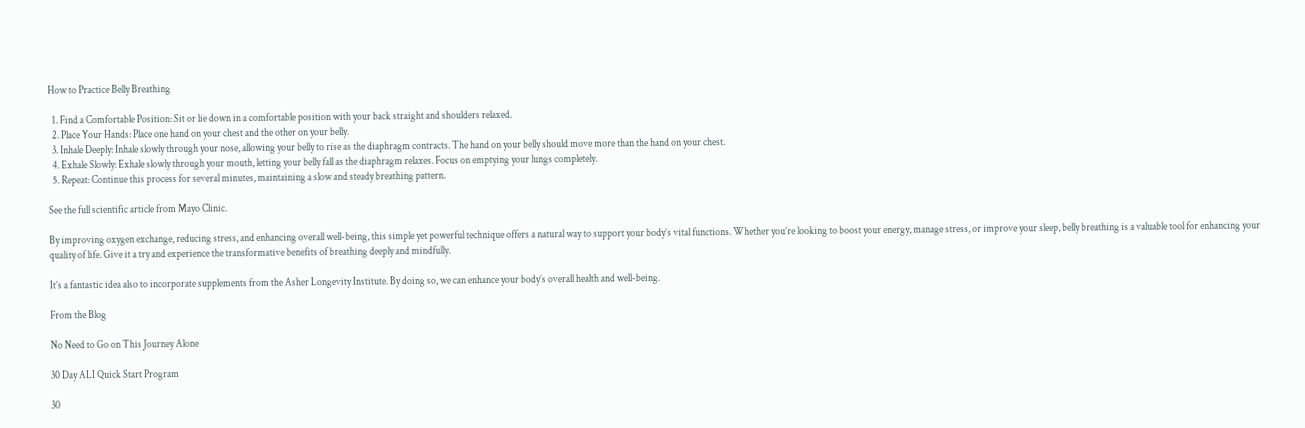How to Practice Belly Breathing

  1. Find a Comfortable Position: Sit or lie down in a comfortable position with your back straight and shoulders relaxed.
  2. Place Your Hands: Place one hand on your chest and the other on your belly.
  3. Inhale Deeply: Inhale slowly through your nose, allowing your belly to rise as the diaphragm contracts. The hand on your belly should move more than the hand on your chest.
  4. Exhale Slowly: Exhale slowly through your mouth, letting your belly fall as the diaphragm relaxes. Focus on emptying your lungs completely.
  5. Repeat: Continue this process for several minutes, maintaining a slow and steady breathing pattern.

See the full scientific article from Mayo Clinic.

By improving oxygen exchange, reducing stress, and enhancing overall well-being, this simple yet powerful technique offers a natural way to support your body’s vital functions. Whether you’re looking to boost your energy, manage stress, or improve your sleep, belly breathing is a valuable tool for enhancing your quality of life. Give it a try and experience the transformative benefits of breathing deeply and mindfully.

It’s a fantastic idea also to incorporate supplements from the Asher Longevity Institute. By doing so, we can enhance your body’s overall health and well-being.

From the Blog

No Need to Go on This Journey Alone

30 Day ALI Quick Start Program

30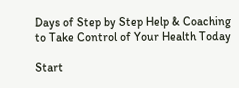Days of Step by Step Help & Coaching to Take Control of Your Health Today

Start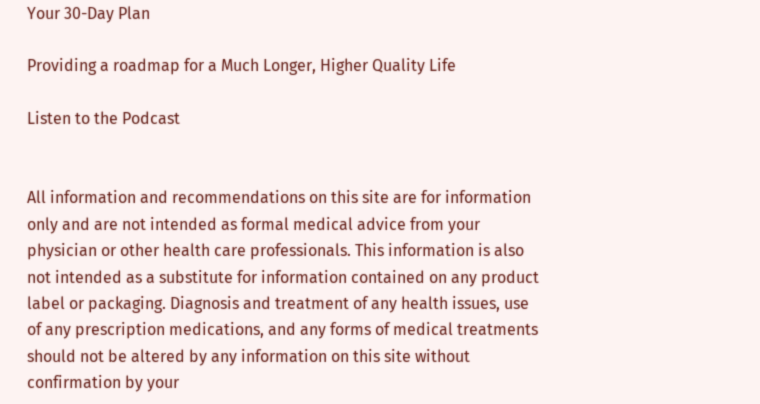Your 30-Day Plan

Providing a roadmap for a Much Longer, Higher Quality Life

Listen to the Podcast


All information and recommendations on this site are for information only and are not intended as formal medical advice from your physician or other health care professionals. This information is also not intended as a substitute for information contained on any product label or packaging. Diagnosis and treatment of any health issues, use of any prescription medications, and any forms of medical treatments should not be altered by any information on this site without confirmation by your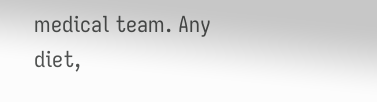medical team. Any diet,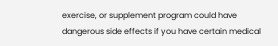exercise, or supplement program could have dangerous side effects if you have certain medical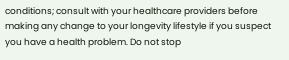conditions; consult with your healthcare providers before making any change to your longevity lifestyle if you suspect you have a health problem. Do not stop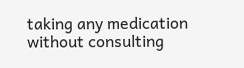taking any medication without consulting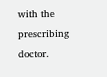with the prescribing doctor.